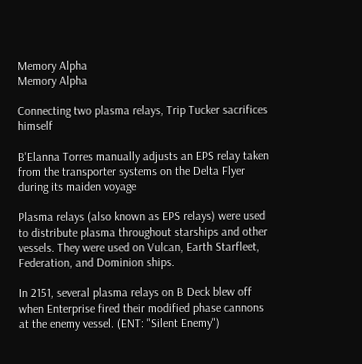Memory Alpha
Memory Alpha

Connecting two plasma relays, Trip Tucker sacrifices himself

B'Elanna Torres manually adjusts an EPS relay taken from the transporter systems on the Delta Flyer during its maiden voyage

Plasma relays (also known as EPS relays) were used to distribute plasma throughout starships and other vessels. They were used on Vulcan, Earth Starfleet, Federation, and Dominion ships.

In 2151, several plasma relays on B Deck blew off when Enterprise fired their modified phase cannons at the enemy vessel. (ENT: "Silent Enemy")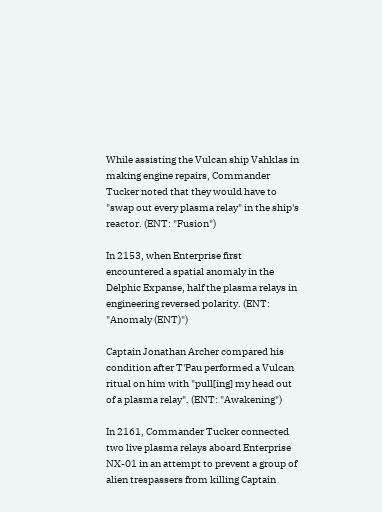While assisting the Vulcan ship Vahklas in making engine repairs, Commander Tucker noted that they would have to "swap out every plasma relay" in the ship's reactor. (ENT: "Fusion")

In 2153, when Enterprise first encountered a spatial anomaly in the Delphic Expanse, half the plasma relays in engineering reversed polarity. (ENT: "Anomaly (ENT)")

Captain Jonathan Archer compared his condition after T'Pau performed a Vulcan ritual on him with "pull[ing] my head out of a plasma relay". (ENT: "Awakening")

In 2161, Commander Tucker connected two live plasma relays aboard Enterprise NX-01 in an attempt to prevent a group of alien trespassers from killing Captain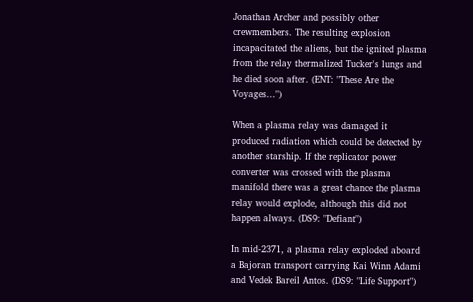Jonathan Archer and possibly other crewmembers. The resulting explosion incapacitated the aliens, but the ignited plasma from the relay thermalized Tucker's lungs and he died soon after. (ENT: "These Are the Voyages...")

When a plasma relay was damaged it produced radiation which could be detected by another starship. If the replicator power converter was crossed with the plasma manifold there was a great chance the plasma relay would explode, although this did not happen always. (DS9: "Defiant")

In mid-2371, a plasma relay exploded aboard a Bajoran transport carrying Kai Winn Adami and Vedek Bareil Antos. (DS9: "Life Support")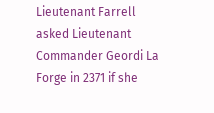Lieutenant Farrell asked Lieutenant Commander Geordi La Forge in 2371 if she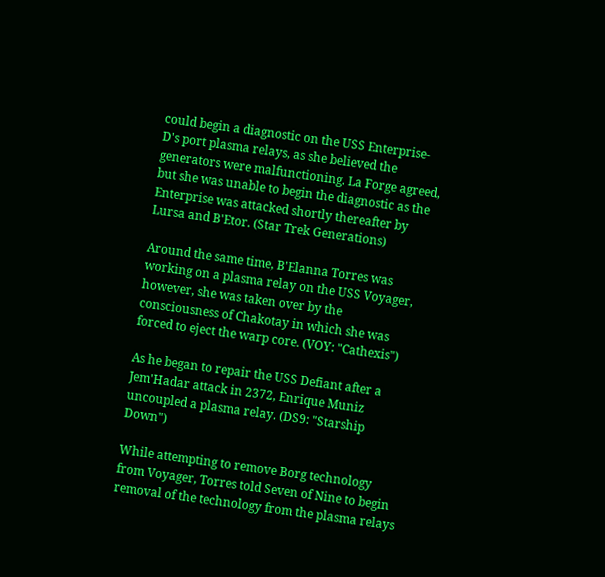could begin a diagnostic on the USS Enterprise-D's port plasma relays, as she believed the generators were malfunctioning. La Forge agreed, but she was unable to begin the diagnostic as the Enterprise was attacked shortly thereafter by Lursa and B'Etor. (Star Trek Generations)

Around the same time, B'Elanna Torres was working on a plasma relay on the USS Voyager, however, she was taken over by the consciousness of Chakotay in which she was forced to eject the warp core. (VOY: "Cathexis")

As he began to repair the USS Defiant after a Jem'Hadar attack in 2372, Enrique Muniz uncoupled a plasma relay. (DS9: "Starship Down")

While attempting to remove Borg technology from Voyager, Torres told Seven of Nine to begin removal of the technology from the plasma relays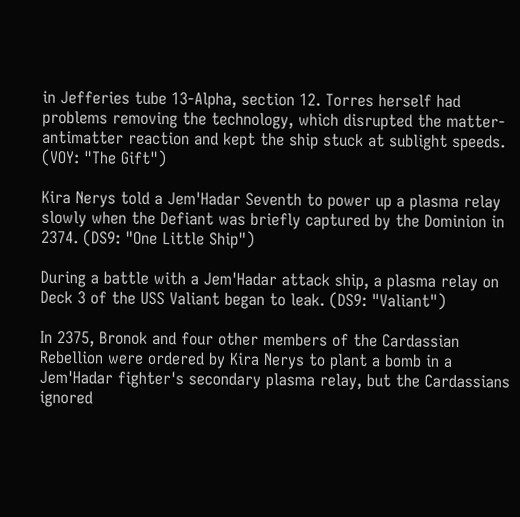in Jefferies tube 13-Alpha, section 12. Torres herself had problems removing the technology, which disrupted the matter-antimatter reaction and kept the ship stuck at sublight speeds. (VOY: "The Gift")

Kira Nerys told a Jem'Hadar Seventh to power up a plasma relay slowly when the Defiant was briefly captured by the Dominion in 2374. (DS9: "One Little Ship")

During a battle with a Jem'Hadar attack ship, a plasma relay on Deck 3 of the USS Valiant began to leak. (DS9: "Valiant")

In 2375, Bronok and four other members of the Cardassian Rebellion were ordered by Kira Nerys to plant a bomb in a Jem'Hadar fighter's secondary plasma relay, but the Cardassians ignored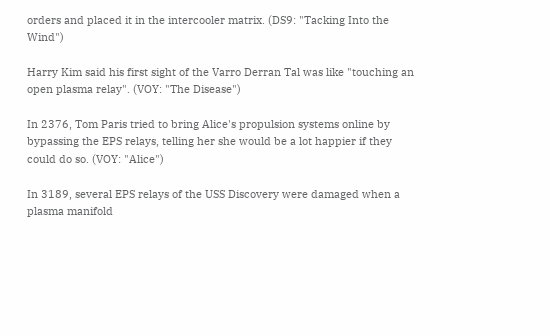orders and placed it in the intercooler matrix. (DS9: "Tacking Into the Wind")

Harry Kim said his first sight of the Varro Derran Tal was like "touching an open plasma relay". (VOY: "The Disease")

In 2376, Tom Paris tried to bring Alice's propulsion systems online by bypassing the EPS relays, telling her she would be a lot happier if they could do so. (VOY: "Alice")

In 3189, several EPS relays of the USS Discovery were damaged when a plasma manifold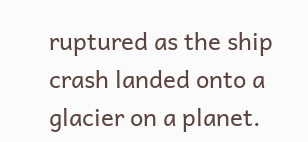ruptured as the ship crash landed onto a glacier on a planet.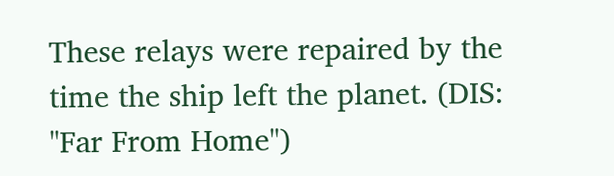These relays were repaired by the time the ship left the planet. (DIS: "Far From Home")